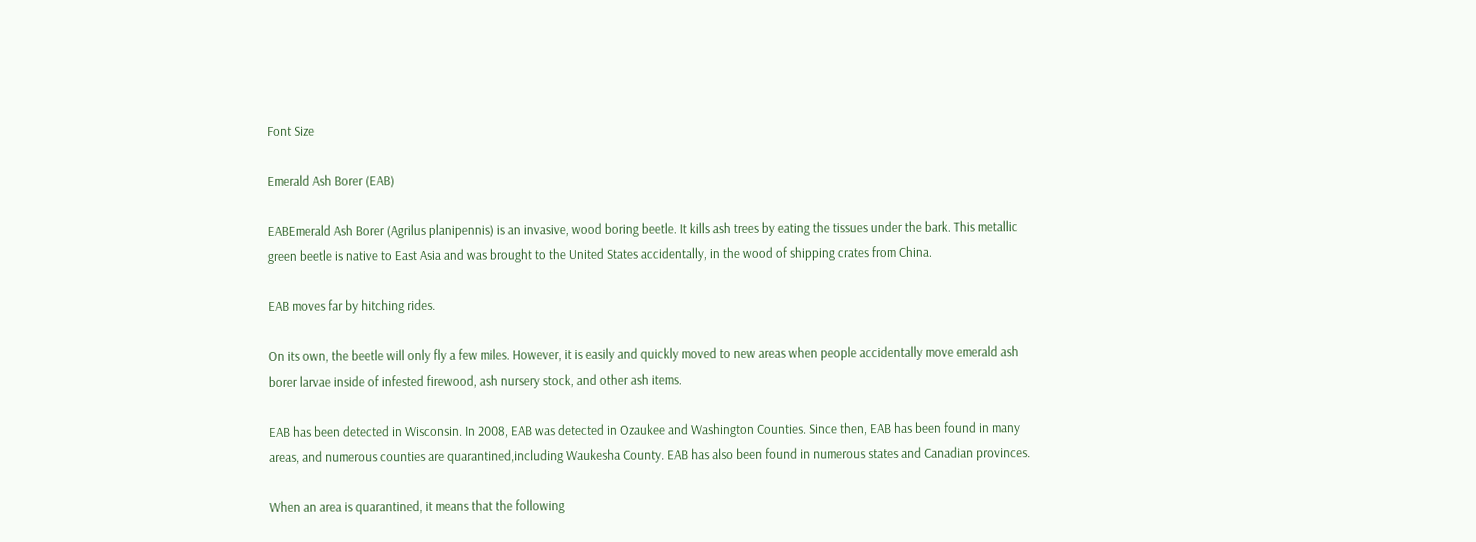Font Size

Emerald Ash Borer (EAB)

EABEmerald Ash Borer (Agrilus planipennis) is an invasive, wood boring beetle. It kills ash trees by eating the tissues under the bark. This metallic green beetle is native to East Asia and was brought to the United States accidentally, in the wood of shipping crates from China.

EAB moves far by hitching rides.

On its own, the beetle will only fly a few miles. However, it is easily and quickly moved to new areas when people accidentally move emerald ash borer larvae inside of infested firewood, ash nursery stock, and other ash items.

EAB has been detected in Wisconsin. In 2008, EAB was detected in Ozaukee and Washington Counties. Since then, EAB has been found in many areas, and numerous counties are quarantined,including Waukesha County. EAB has also been found in numerous states and Canadian provinces.

When an area is quarantined, it means that the following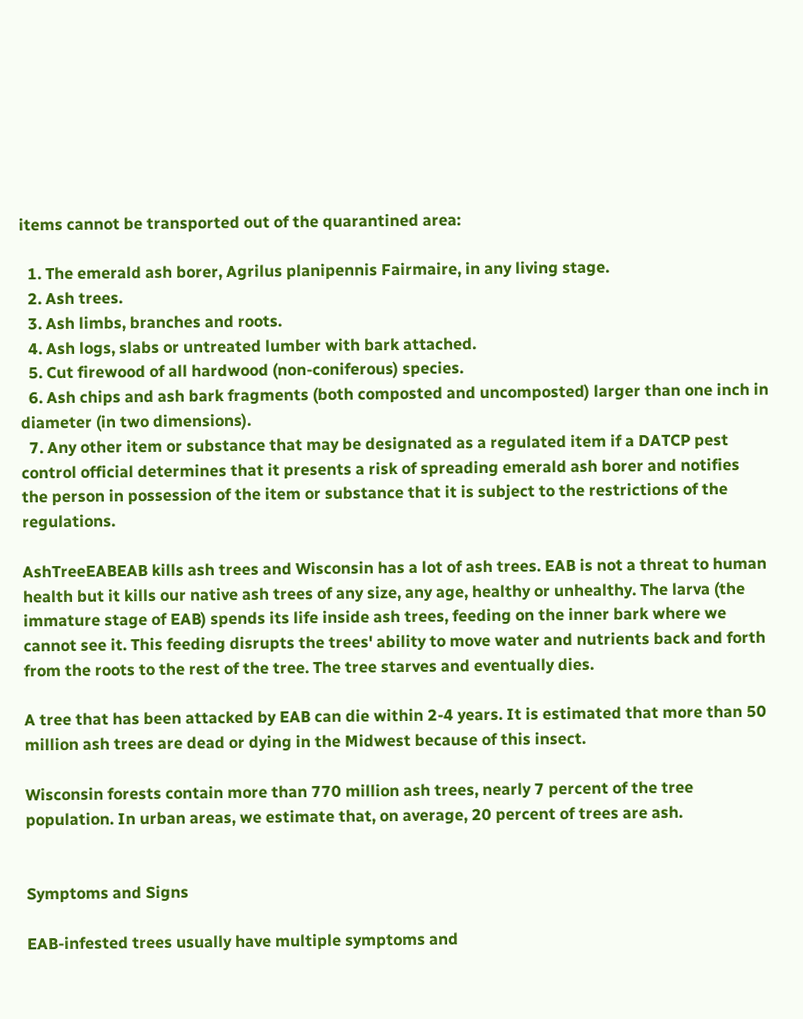items cannot be transported out of the quarantined area:

  1. The emerald ash borer, Agrilus planipennis Fairmaire, in any living stage.
  2. Ash trees.
  3. Ash limbs, branches and roots.
  4. Ash logs, slabs or untreated lumber with bark attached.
  5. Cut firewood of all hardwood (non-coniferous) species.
  6. Ash chips and ash bark fragments (both composted and uncomposted) larger than one inch in diameter (in two dimensions).
  7. Any other item or substance that may be designated as a regulated item if a DATCP pest control official determines that it presents a risk of spreading emerald ash borer and notifies  the person in possession of the item or substance that it is subject to the restrictions of the regulations.

AshTreeEABEAB kills ash trees and Wisconsin has a lot of ash trees. EAB is not a threat to human health but it kills our native ash trees of any size, any age, healthy or unhealthy. The larva (the immature stage of EAB) spends its life inside ash trees, feeding on the inner bark where we cannot see it. This feeding disrupts the trees' ability to move water and nutrients back and forth from the roots to the rest of the tree. The tree starves and eventually dies.

A tree that has been attacked by EAB can die within 2-4 years. It is estimated that more than 50 million ash trees are dead or dying in the Midwest because of this insect.

Wisconsin forests contain more than 770 million ash trees, nearly 7 percent of the tree population. In urban areas, we estimate that, on average, 20 percent of trees are ash.


Symptoms and Signs

EAB-infested trees usually have multiple symptoms and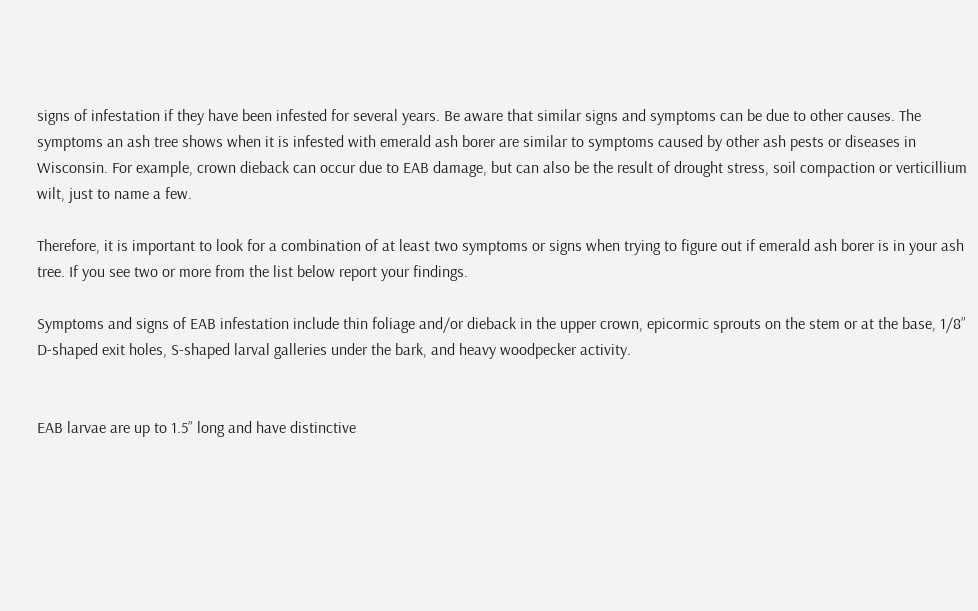signs of infestation if they have been infested for several years. Be aware that similar signs and symptoms can be due to other causes. The symptoms an ash tree shows when it is infested with emerald ash borer are similar to symptoms caused by other ash pests or diseases in Wisconsin. For example, crown dieback can occur due to EAB damage, but can also be the result of drought stress, soil compaction or verticillium wilt, just to name a few.

Therefore, it is important to look for a combination of at least two symptoms or signs when trying to figure out if emerald ash borer is in your ash tree. If you see two or more from the list below report your findings.

Symptoms and signs of EAB infestation include thin foliage and/or dieback in the upper crown, epicormic sprouts on the stem or at the base, 1/8” D-shaped exit holes, S-shaped larval galleries under the bark, and heavy woodpecker activity.


EAB larvae are up to 1.5” long and have distinctive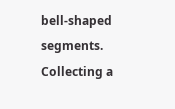bell-shaped segments. Collecting a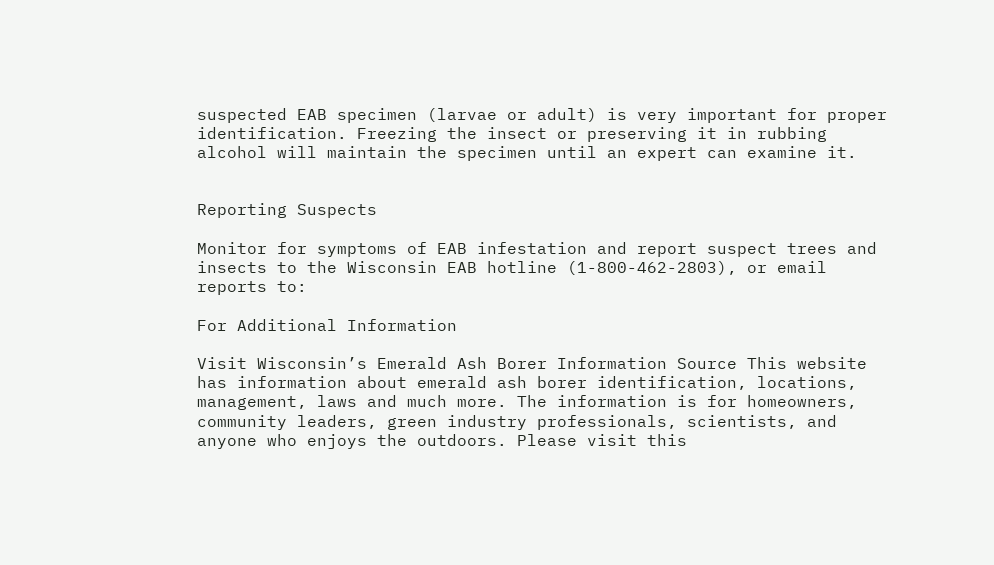suspected EAB specimen (larvae or adult) is very important for proper identification. Freezing the insect or preserving it in rubbing alcohol will maintain the specimen until an expert can examine it.


Reporting Suspects

Monitor for symptoms of EAB infestation and report suspect trees and insects to the Wisconsin EAB hotline (1-800-462-2803), or email reports to:

For Additional Information

Visit Wisconsin’s Emerald Ash Borer Information Source This website has information about emerald ash borer identification, locations, management, laws and much more. The information is for homeowners, community leaders, green industry professionals, scientists, and anyone who enjoys the outdoors. Please visit this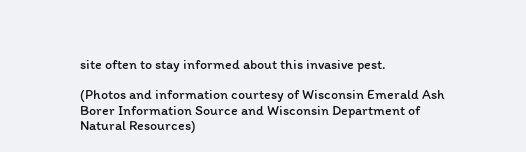site often to stay informed about this invasive pest.

(Photos and information courtesy of Wisconsin Emerald Ash Borer Information Source and Wisconsin Department of Natural Resources)